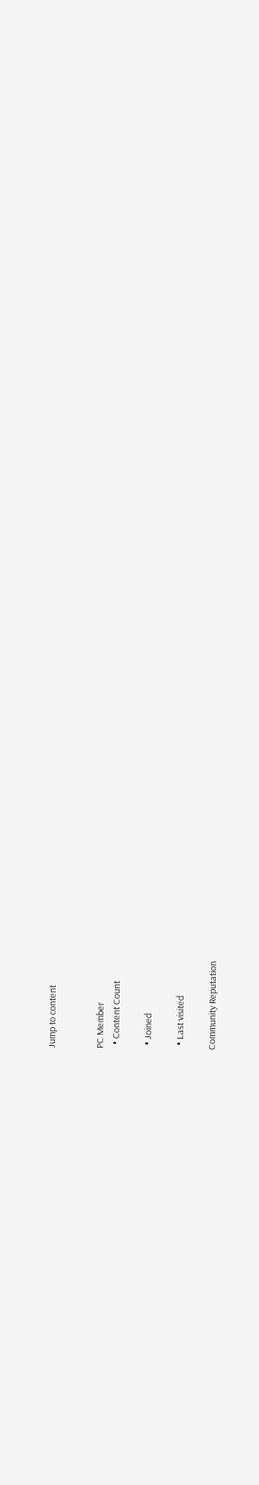Jump to content


PC Member
  • Content Count

  • Joined

  • Last visited

Community Reputation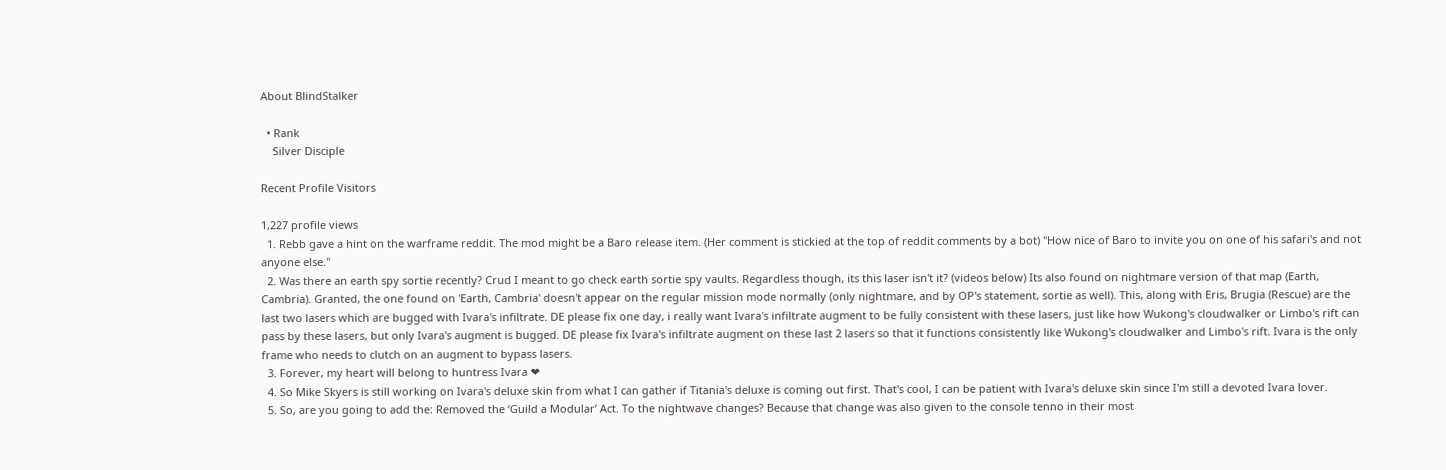About BlindStalker

  • Rank
    Silver Disciple

Recent Profile Visitors

1,227 profile views
  1. Rebb gave a hint on the warframe reddit. The mod might be a Baro release item. (Her comment is stickied at the top of reddit comments by a bot) "How nice of Baro to invite you on one of his safari's and not anyone else."
  2. Was there an earth spy sortie recently? Crud I meant to go check earth sortie spy vaults. Regardless though, its this laser isn't it? (videos below) Its also found on nightmare version of that map (Earth, Cambria). Granted, the one found on 'Earth, Cambria' doesn't appear on the regular mission mode normally (only nightmare, and by OP's statement, sortie as well). This, along with Eris, Brugia (Rescue) are the last two lasers which are bugged with Ivara's infiltrate. DE please fix one day, i really want Ivara's infiltrate augment to be fully consistent with these lasers, just like how Wukong's cloudwalker or Limbo's rift can pass by these lasers, but only Ivara's augment is bugged. DE please fix Ivara's infiltrate augment on these last 2 lasers so that it functions consistently like Wukong's cloudwalker and Limbo's rift. Ivara is the only frame who needs to clutch on an augment to bypass lasers.
  3. Forever, my heart will belong to huntress Ivara ❤
  4. So Mike Skyers is still working on Ivara's deluxe skin from what I can gather if Titania's deluxe is coming out first. That's cool, I can be patient with Ivara's deluxe skin since I'm still a devoted Ivara lover.
  5. So, are you going to add the: Removed the ‘Guild a Modular’ Act. To the nightwave changes? Because that change was also given to the console tenno in their most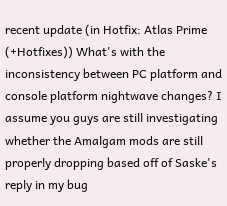recent update (in Hotfix: Atlas Prime (+Hotfixes)) What's with the inconsistency between PC platform and console platform nightwave changes? I assume you guys are still investigating whether the Amalgam mods are still properly dropping based off of Saske's reply in my bug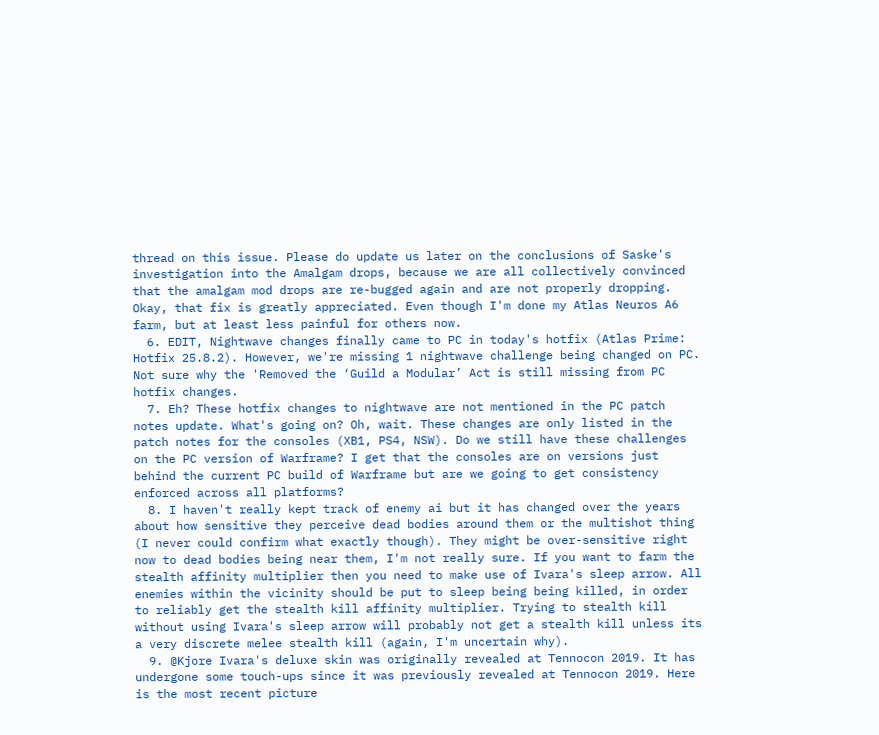thread on this issue. Please do update us later on the conclusions of Saske's investigation into the Amalgam drops, because we are all collectively convinced that the amalgam mod drops are re-bugged again and are not properly dropping. Okay, that fix is greatly appreciated. Even though I'm done my Atlas Neuros A6 farm, but at least less painful for others now.
  6. EDIT, Nightwave changes finally came to PC in today's hotfix (Atlas Prime: Hotfix 25.8.2). However, we're missing 1 nightwave challenge being changed on PC. Not sure why the 'Removed the ‘Guild a Modular’ Act is still missing from PC hotfix changes.
  7. Eh? These hotfix changes to nightwave are not mentioned in the PC patch notes update. What's going on? Oh, wait. These changes are only listed in the patch notes for the consoles (XB1, PS4, NSW). Do we still have these challenges on the PC version of Warframe? I get that the consoles are on versions just behind the current PC build of Warframe but are we going to get consistency enforced across all platforms?
  8. I haven't really kept track of enemy ai but it has changed over the years about how sensitive they perceive dead bodies around them or the multishot thing (I never could confirm what exactly though). They might be over-sensitive right now to dead bodies being near them, I'm not really sure. If you want to farm the stealth affinity multiplier then you need to make use of Ivara's sleep arrow. All enemies within the vicinity should be put to sleep being being killed, in order to reliably get the stealth kill affinity multiplier. Trying to stealth kill without using Ivara's sleep arrow will probably not get a stealth kill unless its a very discrete melee stealth kill (again, I'm uncertain why).
  9. @Kjore Ivara's deluxe skin was originally revealed at Tennocon 2019. It has undergone some touch-ups since it was previously revealed at Tennocon 2019. Here is the most recent picture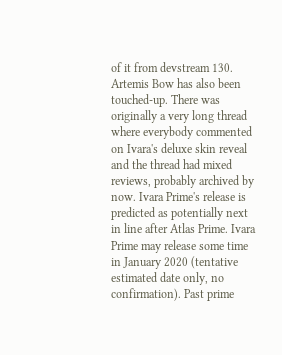of it from devstream 130. Artemis Bow has also been touched-up. There was originally a very long thread where everybody commented on Ivara's deluxe skin reveal and the thread had mixed reviews, probably archived by now. Ivara Prime's release is predicted as potentially next in line after Atlas Prime. Ivara Prime may release some time in January 2020 (tentative estimated date only, no confirmation). Past prime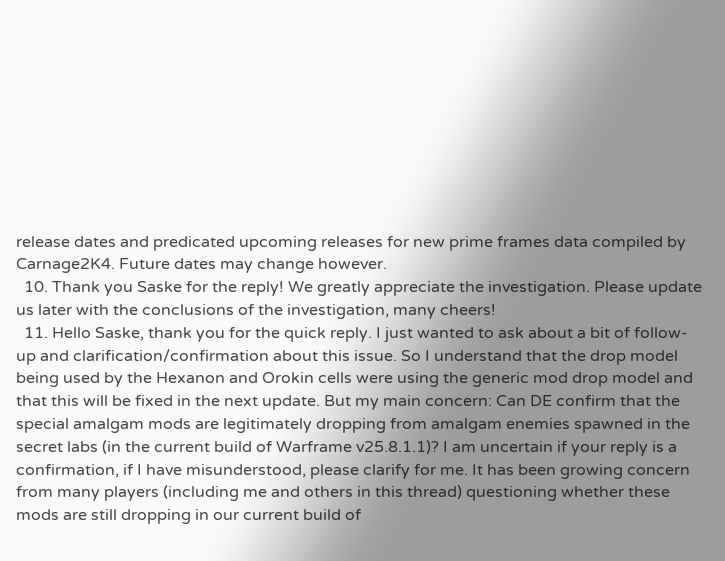release dates and predicated upcoming releases for new prime frames data compiled by Carnage2K4. Future dates may change however.
  10. Thank you Saske for the reply! We greatly appreciate the investigation. Please update us later with the conclusions of the investigation, many cheers!
  11. Hello Saske, thank you for the quick reply. I just wanted to ask about a bit of follow-up and clarification/confirmation about this issue. So I understand that the drop model being used by the Hexanon and Orokin cells were using the generic mod drop model and that this will be fixed in the next update. But my main concern: Can DE confirm that the special amalgam mods are legitimately dropping from amalgam enemies spawned in the secret labs (in the current build of Warframe v25.8.1.1)? I am uncertain if your reply is a confirmation, if I have misunderstood, please clarify for me. It has been growing concern from many players (including me and others in this thread) questioning whether these mods are still dropping in our current build of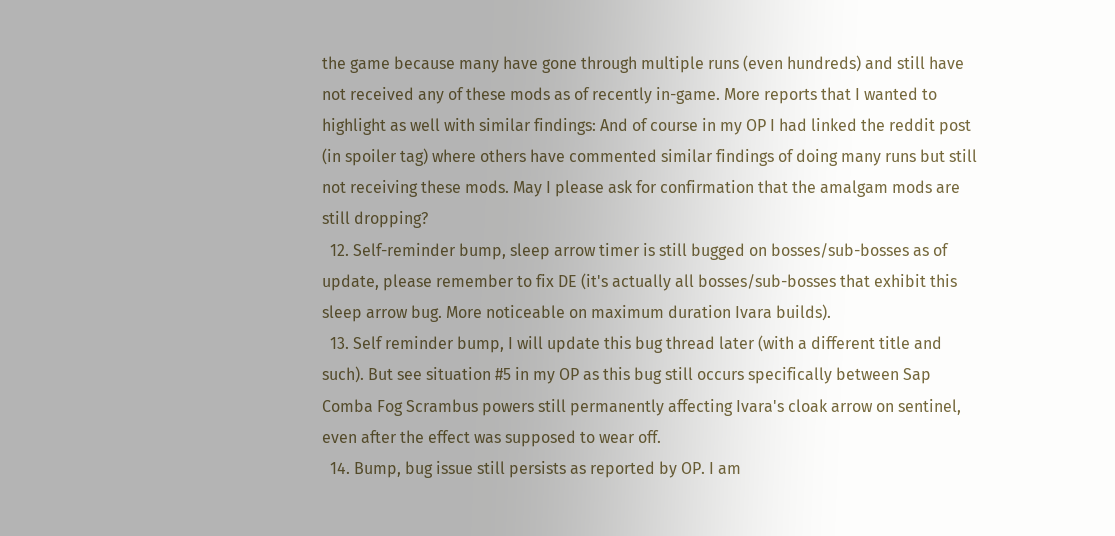the game because many have gone through multiple runs (even hundreds) and still have not received any of these mods as of recently in-game. More reports that I wanted to highlight as well with similar findings: And of course in my OP I had linked the reddit post (in spoiler tag) where others have commented similar findings of doing many runs but still not receiving these mods. May I please ask for confirmation that the amalgam mods are still dropping?
  12. Self-reminder bump, sleep arrow timer is still bugged on bosses/sub-bosses as of update, please remember to fix DE (it's actually all bosses/sub-bosses that exhibit this sleep arrow bug. More noticeable on maximum duration Ivara builds).
  13. Self reminder bump, I will update this bug thread later (with a different title and such). But see situation #5 in my OP as this bug still occurs specifically between Sap Comba Fog Scrambus powers still permanently affecting Ivara's cloak arrow on sentinel, even after the effect was supposed to wear off.
  14. Bump, bug issue still persists as reported by OP. I am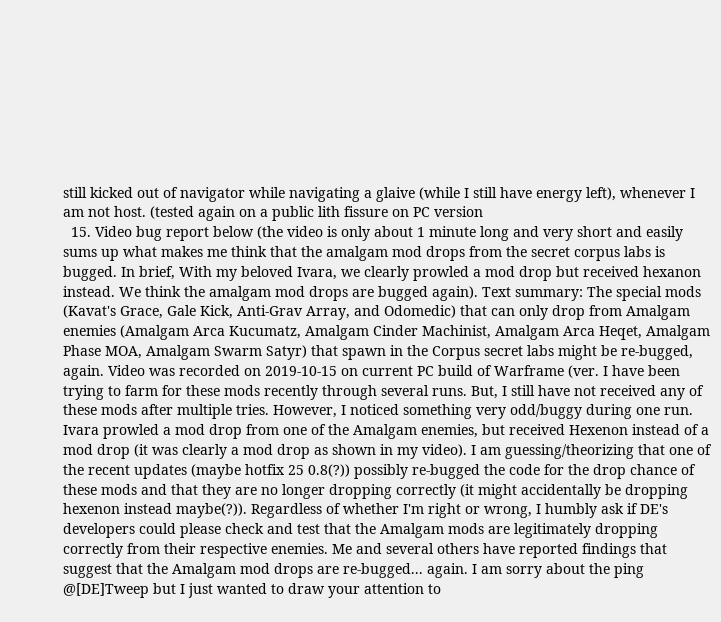still kicked out of navigator while navigating a glaive (while I still have energy left), whenever I am not host. (tested again on a public lith fissure on PC version
  15. Video bug report below (the video is only about 1 minute long and very short and easily sums up what makes me think that the amalgam mod drops from the secret corpus labs is bugged. In brief, With my beloved Ivara, we clearly prowled a mod drop but received hexanon instead. We think the amalgam mod drops are bugged again). Text summary: The special mods (Kavat's Grace, Gale Kick, Anti-Grav Array, and Odomedic) that can only drop from Amalgam enemies (Amalgam Arca Kucumatz, Amalgam Cinder Machinist, Amalgam Arca Heqet, Amalgam Phase MOA, Amalgam Swarm Satyr) that spawn in the Corpus secret labs might be re-bugged, again. Video was recorded on 2019-10-15 on current PC build of Warframe (ver. I have been trying to farm for these mods recently through several runs. But, I still have not received any of these mods after multiple tries. However, I noticed something very odd/buggy during one run. Ivara prowled a mod drop from one of the Amalgam enemies, but received Hexenon instead of a mod drop (it was clearly a mod drop as shown in my video). I am guessing/theorizing that one of the recent updates (maybe hotfix 25 0.8(?)) possibly re-bugged the code for the drop chance of these mods and that they are no longer dropping correctly (it might accidentally be dropping hexenon instead maybe(?)). Regardless of whether I'm right or wrong, I humbly ask if DE's developers could please check and test that the Amalgam mods are legitimately dropping correctly from their respective enemies. Me and several others have reported findings that suggest that the Amalgam mod drops are re-bugged... again. I am sorry about the ping @[DE]Tweep but I just wanted to draw your attention to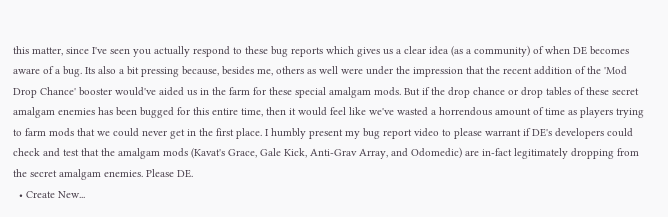this matter, since I've seen you actually respond to these bug reports which gives us a clear idea (as a community) of when DE becomes aware of a bug. Its also a bit pressing because, besides me, others as well were under the impression that the recent addition of the 'Mod Drop Chance' booster would've aided us in the farm for these special amalgam mods. But if the drop chance or drop tables of these secret amalgam enemies has been bugged for this entire time, then it would feel like we've wasted a horrendous amount of time as players trying to farm mods that we could never get in the first place. I humbly present my bug report video to please warrant if DE's developers could check and test that the amalgam mods (Kavat's Grace, Gale Kick, Anti-Grav Array, and Odomedic) are in-fact legitimately dropping from the secret amalgam enemies. Please DE.
  • Create New...